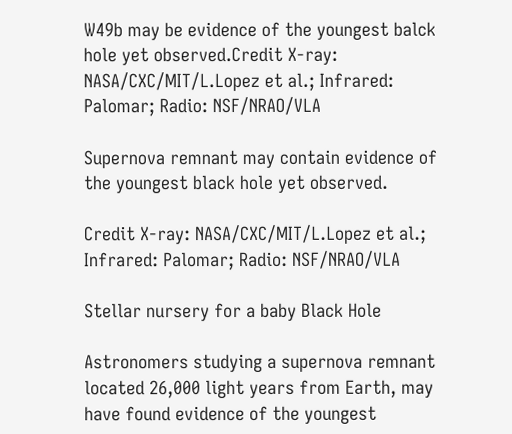W49b may be evidence of the youngest balck hole yet observed.Credit X-ray: NASA/CXC/MIT/L.Lopez et al.; Infrared: Palomar; Radio: NSF/NRAO/VLA

Supernova remnant may contain evidence of the youngest black hole yet observed.

Credit X-ray: NASA/CXC/MIT/L.Lopez et al.; Infrared: Palomar; Radio: NSF/NRAO/VLA

Stellar nursery for a baby Black Hole

Astronomers studying a supernova remnant located 26,000 light years from Earth, may have found evidence of the youngest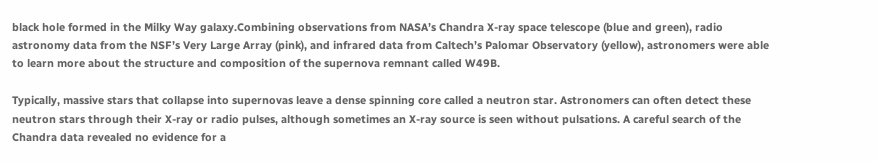black hole formed in the Milky Way galaxy.Combining observations from NASA’s Chandra X-ray space telescope (blue and green), radio astronomy data from the NSF’s Very Large Array (pink), and infrared data from Caltech’s Palomar Observatory (yellow), astronomers were able to learn more about the structure and composition of the supernova remnant called W49B.

Typically, massive stars that collapse into supernovas leave a dense spinning core called a neutron star. Astronomers can often detect these neutron stars through their X-ray or radio pulses, although sometimes an X-ray source is seen without pulsations. A careful search of the Chandra data revealed no evidence for a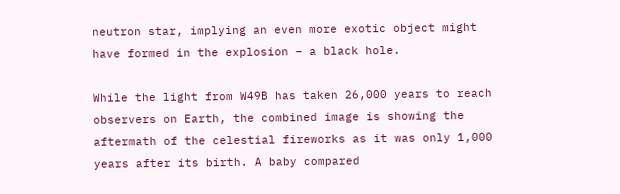neutron star, implying an even more exotic object might have formed in the explosion – a black hole.

While the light from W49B has taken 26,000 years to reach observers on Earth, the combined image is showing the aftermath of the celestial fireworks as it was only 1,000 years after its birth. A baby compared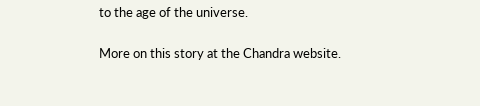to the age of the universe.

More on this story at the Chandra website.